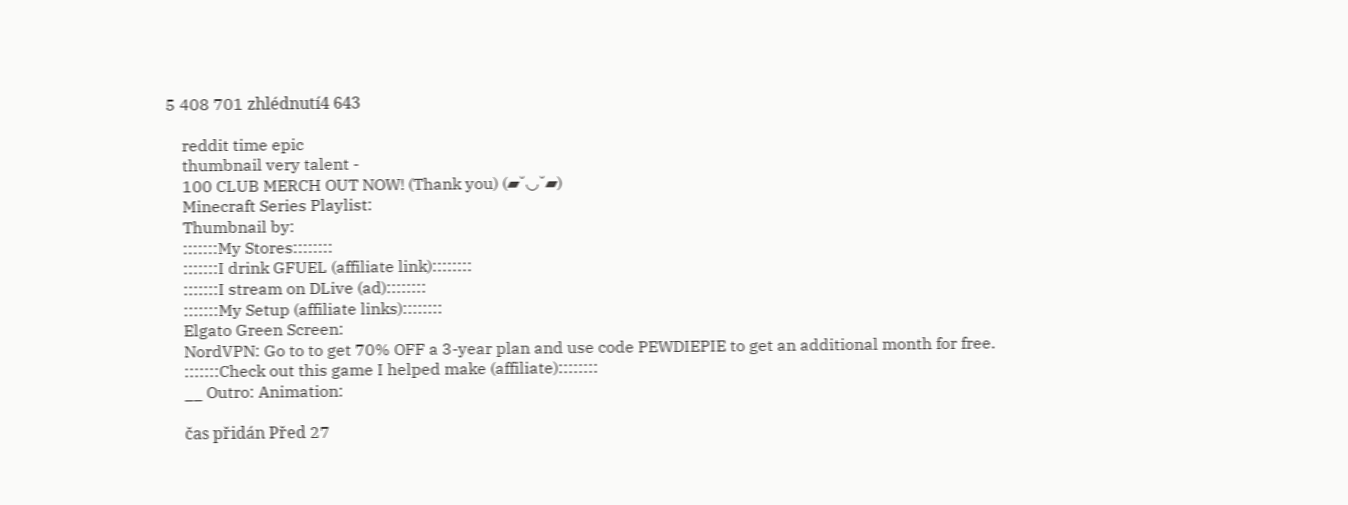5 408 701 zhlédnutí4 643

    reddit time epic
    thumbnail very talent -
    100 CLUB MERCH OUT NOW! (Thank you) (▰˘◡˘▰)
    Minecraft Series Playlist:
    Thumbnail by:
    :::::::My Stores::::::::
    :::::::I drink GFUEL (affiliate link)::::::::
    :::::::I stream on DLive (ad)::::::::
    :::::::My Setup (affiliate links)::::::::
    Elgato Green Screen:
    NordVPN: Go to to get 70% OFF a 3-year plan and use code PEWDIEPIE to get an additional month for free.
    :::::::Check out this game I helped make (affiliate)::::::::
    __ Outro: Animation:

    čas přidán Před 27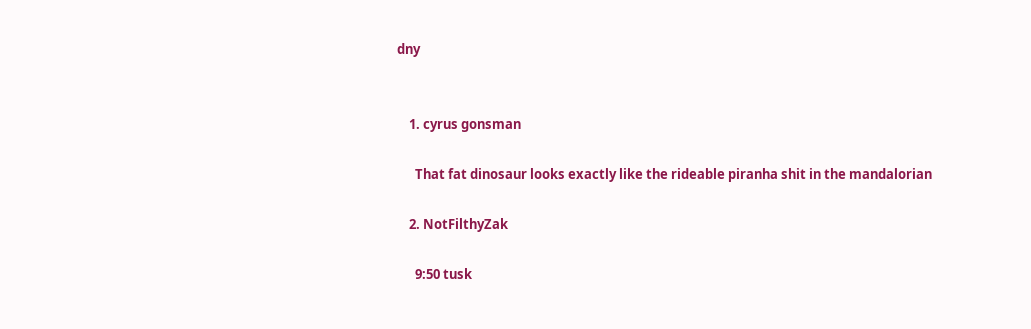dny


    1. cyrus gonsman

      That fat dinosaur looks exactly like the rideable piranha shit in the mandalorian

    2. NotFilthyZak

      9:50 tusk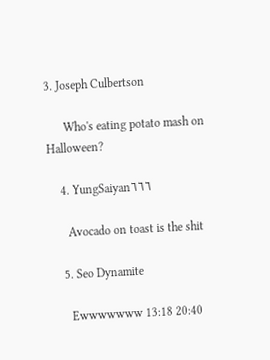3. Joseph Culbertson

      Who's eating potato mash on Halloween?

    4. YungSaiyan٦٦٦

      Avocado on toast is the shit

    5. Seo Dynamite

      Ewwwwwww 13:18 20:40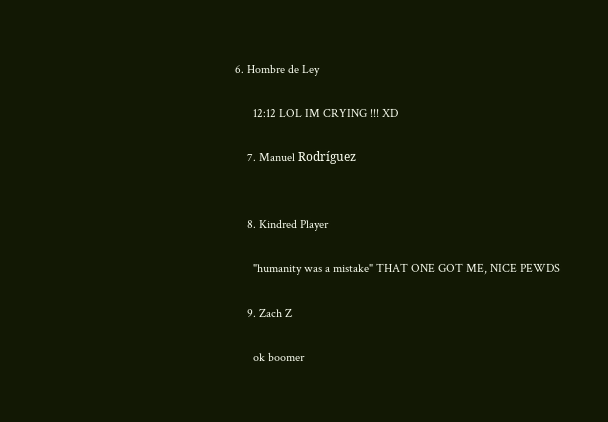6. Hombre de Ley

      12:12 LOL IM CRYING !!! XD

    7. Manuel Rodríguez


    8. Kindred Player

      "humanity was a mistake" THAT ONE GOT ME, NICE PEWDS

    9. Zach Z

      ok boomer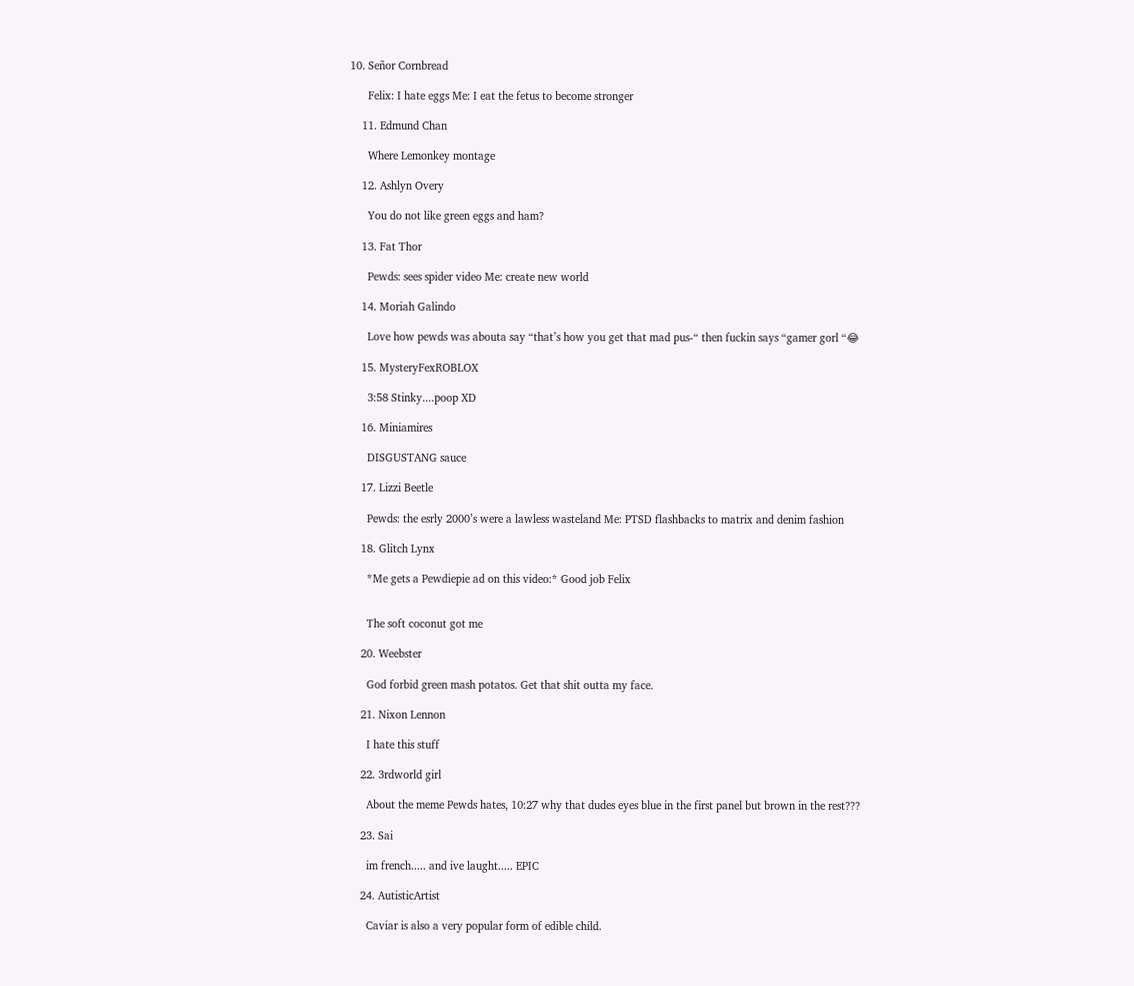10. Señor Cornbread

      Felix: I hate eggs Me: I eat the fetus to become stronger

    11. Edmund Chan

      Where Lemonkey montage

    12. Ashlyn Overy

      You do not like green eggs and ham?

    13. Fat Thor

      Pewds: sees spider video Me: create new world

    14. Moriah Galindo

      Love how pewds was abouta say “that’s how you get that mad pus-“ then fuckin says “gamer gorl “😂

    15. MysteryFexROBLOX

      3:58 Stinky....poop XD

    16. Miniamires

      DISGUSTANG sauce

    17. Lizzi Beetle

      Pewds: the esrly 2000’s were a lawless wasteland Me: PTSD flashbacks to matrix and denim fashion

    18. Glitch Lynx

      *Me gets a Pewdiepie ad on this video:* Good job Felix


      The soft coconut got me

    20. Weebster

      God forbid green mash potatos. Get that shit outta my face.

    21. Nixon Lennon

      I hate this stuff

    22. 3rdworld girl

      About the meme Pewds hates, 10:27 why that dudes eyes blue in the first panel but brown in the rest???

    23. Sai

      im french..... and ive laught..... EPIC

    24. AutisticArtist

      Caviar is also a very popular form of edible child.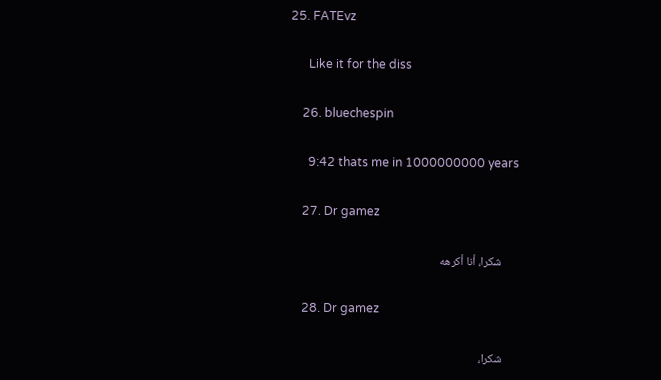25. FATEvz

      Like it for the diss

    26. bluechespin

      9:42 thats me in 1000000000 years

    27. Dr gamez

      شكرا، أنا أكرهه

    28. Dr gamez

      شكرا،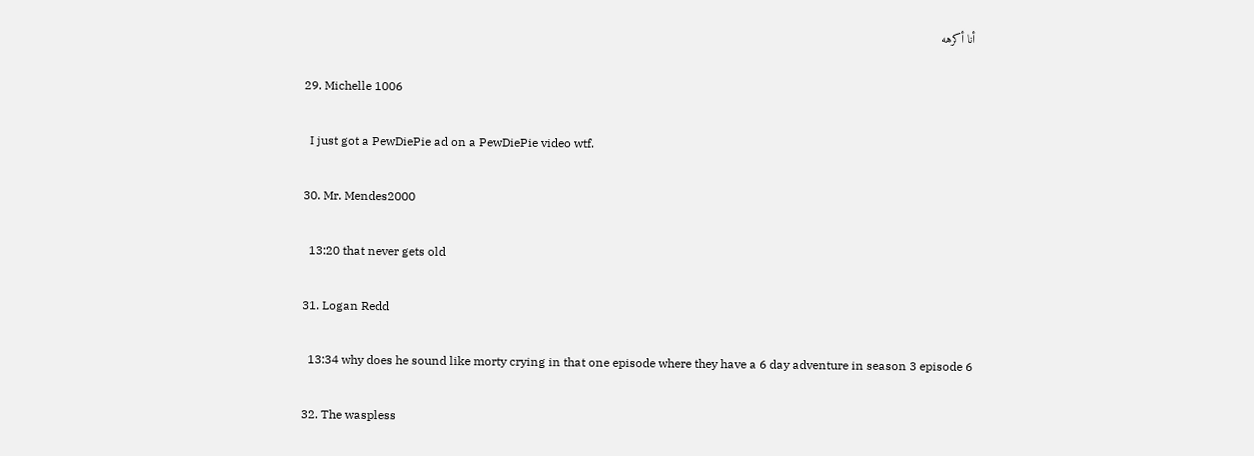أنا أكرهه

    29. Michelle 1006

      I just got a PewDiePie ad on a PewDiePie video wtf.

    30. Mr. Mendes2000

      13:20 that never gets old

    31. Logan Redd

      13:34 why does he sound like morty crying in that one episode where they have a 6 day adventure in season 3 episode 6

    32. The waspless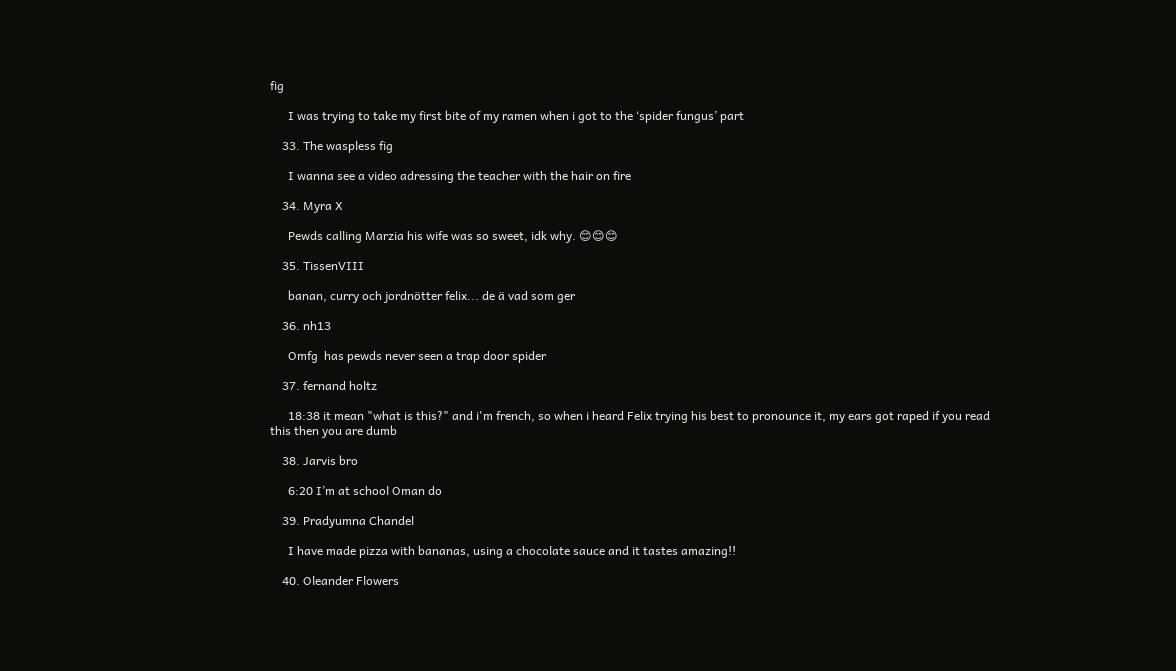fig

      I was trying to take my first bite of my ramen when i got to the ‘spider fungus’ part

    33. The waspless fig

      I wanna see a video adressing the teacher with the hair on fire

    34. Myra X

      Pewds calling Marzia his wife was so sweet, idk why. 😊😊😊

    35. TissenVIII

      banan, curry och jordnötter felix... de ä vad som ger

    36. nh13

      Omfg  has pewds never seen a trap door spider

    37. fernand holtz

      18:38 it mean "what is this?" and i'm french, so when i heard Felix trying his best to pronounce it, my ears got raped if you read this then you are dumb

    38. Jarvis bro

      6:20 I’m at school Oman do

    39. Pradyumna Chandel

      I have made pizza with bananas, using a chocolate sauce and it tastes amazing!!

    40. Oleander Flowers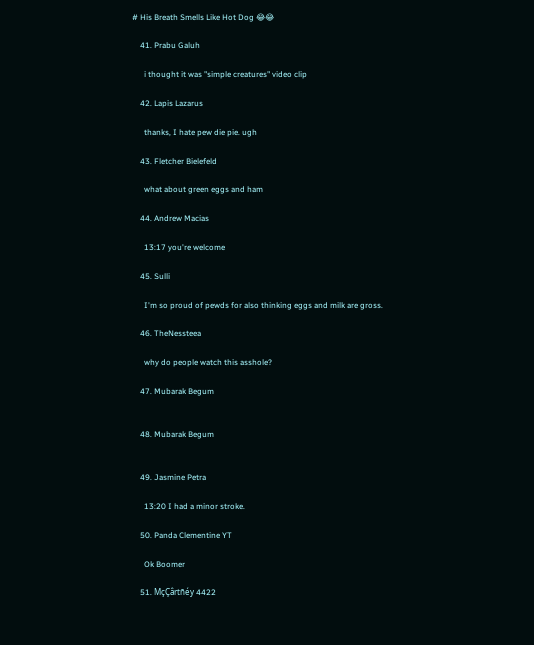# His Breath Smells Like Hot Dog 😂😂

    41. Prabu Galuh

      i thought it was "simple creatures" video clip

    42. Lapis Lazarus

      thanks, I hate pew die pie. ugh

    43. Fletcher Bielefeld

      what about green eggs and ham

    44. Andrew Macias

      13:17 you're welcome

    45. Sulli

      I'm so proud of pewds for also thinking eggs and milk are gross.

    46. TheNessteea

      why do people watch this asshole?

    47. Mubarak Begum


    48. Mubarak Begum


    49. Jasmine Petra

      13:20 I had a minor stroke.

    50. Panda Clementine YT

      Ok Boomer

    51. MçÇârtñéy 4422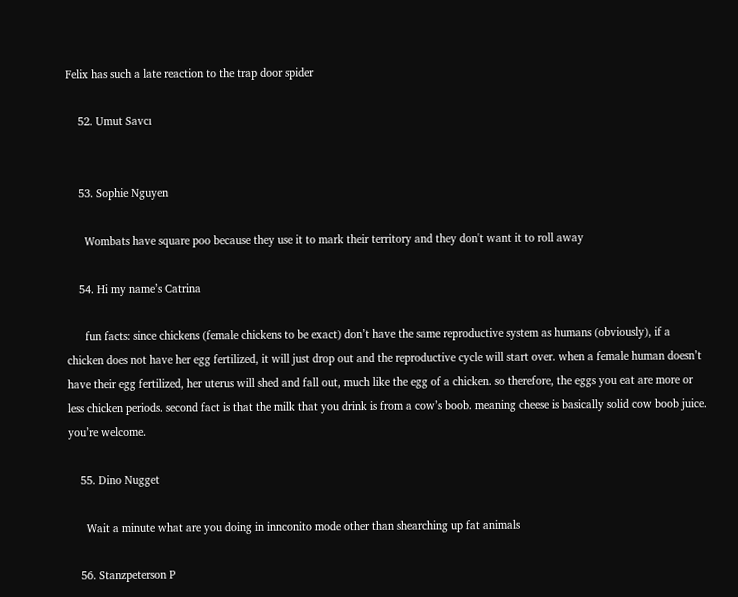Felix has such a late reaction to the trap door spider

    52. Umut Savcı


    53. Sophie Nguyen

      Wombats have square poo because they use it to mark their territory and they don't want it to roll away

    54. Hi my name’s Catrina

      fun facts: since chickens (female chickens to be exact) don’t have the same reproductive system as humans (obviously), if a chicken does not have her egg fertilized, it will just drop out and the reproductive cycle will start over. when a female human doesn’t have their egg fertilized, her uterus will shed and fall out, much like the egg of a chicken. so therefore, the eggs you eat are more or less chicken periods. second fact is that the milk that you drink is from a cow’s boob. meaning cheese is basically solid cow boob juice. you’re welcome.

    55. Dino Nugget

      Wait a minute what are you doing in innconito mode other than shearching up fat animals

    56. Stanzpeterson P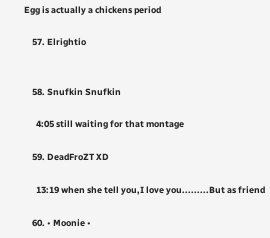Egg is actually a chickens period

    57. Elrightio


    58. Snufkin Snufkin

      4:05 still waiting for that montage

    59. DeadFroZT XD

      13:19 when she tell you,I love you.........But as friend

    60. • Moonie •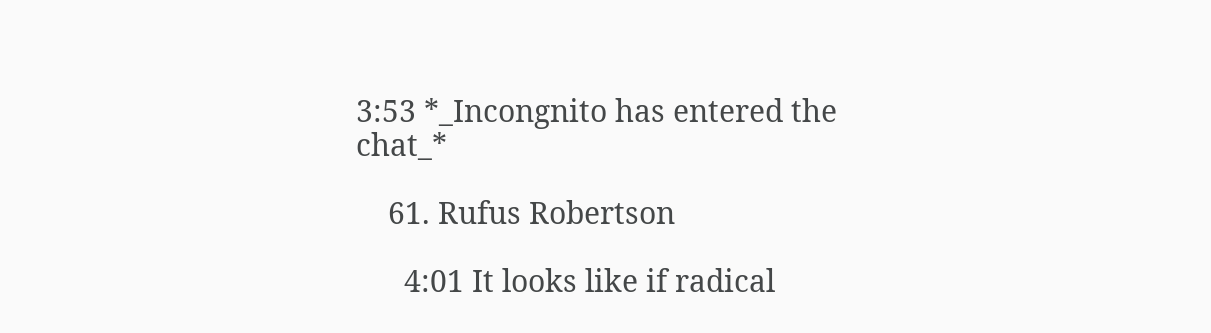3:53 *_Incongnito has entered the chat_*

    61. Rufus Robertson

      4:01 It looks like if radical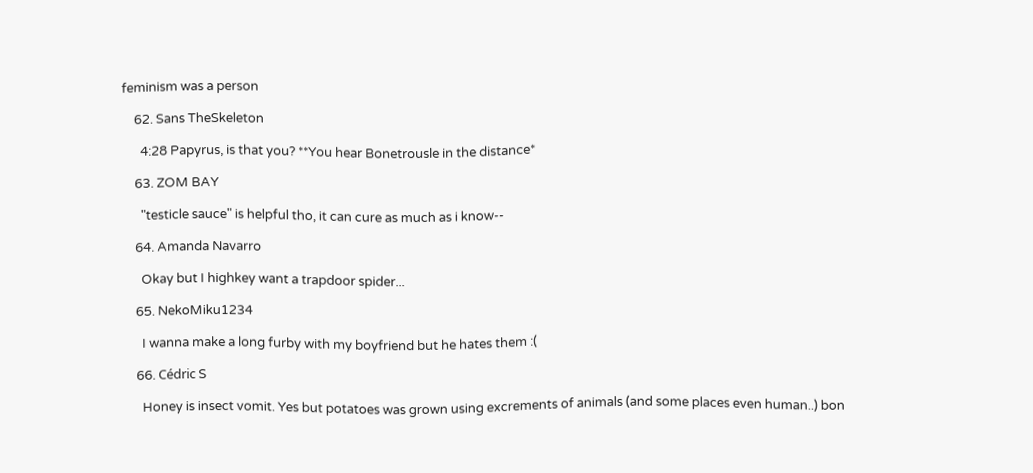feminism was a person

    62. Sans TheSkeleton

      4:28 Papyrus, is that you? **You hear Bonetrousle in the distance*

    63. ZOM BAY

      "testicle sauce" is helpful tho, it can cure as much as i know--

    64. Amanda Navarro

      Okay but I highkey want a trapdoor spider...

    65. NekoMiku1234

      I wanna make a long furby with my boyfriend but he hates them :(

    66. Cédric S

      Honey is insect vomit. Yes but potatoes was grown using excrements of animals (and some places even human..) bon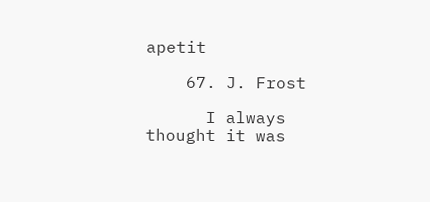apetit

    67. J. Frost

      I always thought it was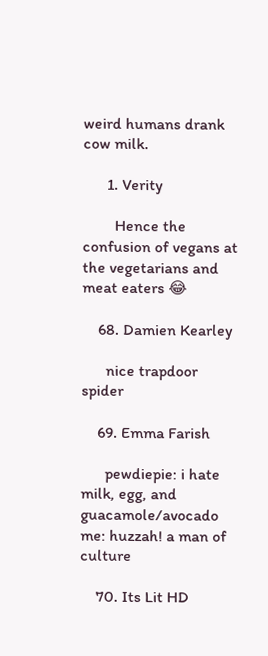weird humans drank cow milk.

      1. Verity

        Hence the confusion of vegans at the vegetarians and meat eaters 😂

    68. Damien Kearley

      nice trapdoor spider

    69. Emma Farish

      pewdiepie: i hate milk, egg, and guacamole/avocado me: huzzah! a man of culture

    70. Its Lit HD